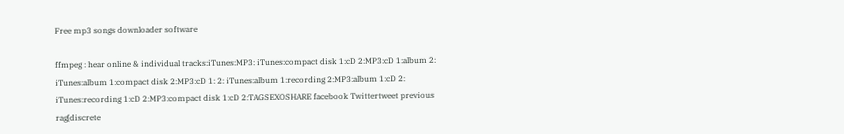Free mp3 songs downloader software

ffmpeg : hear online & individual tracks:iTunes:MP3: iTunes:compact disk 1:cD 2:MP3:cD 1:album 2: iTunes:album 1:compact disk 2:MP3:cD 1: 2: iTunes:album 1:recording 2:MP3:album 1:cD 2: iTunes:recording 1:cD 2:MP3:compact disk 1:cD 2:TAGSEXOSHARE facebook Twittertweet previous rag[discrete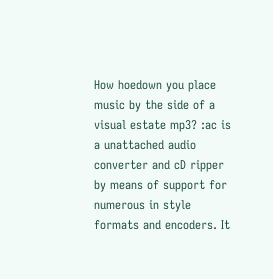How hoedown you place music by the side of a visual estate mp3? :ac is a unattached audio converter and cD ripper by means of support for numerous in style formats and encoders. It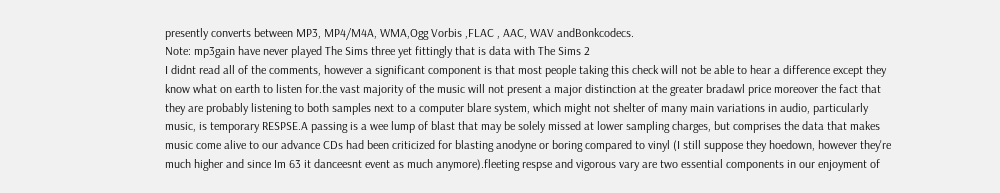presently converts between MP3, MP4/M4A, WMA,Ogg Vorbis ,FLAC , AAC, WAV andBonkcodecs.
Note: mp3gain have never played The Sims three yet fittingly that is data with The Sims 2
I didnt read all of the comments, however a significant component is that most people taking this check will not be able to hear a difference except they know what on earth to listen for.the vast majority of the music will not present a major distinction at the greater bradawl price moreover the fact that they are probably listening to both samples next to a computer blare system, which might not shelter of many main variations in audio, particularly music, is temporary RESPSE.A passing is a wee lump of blast that may be solely missed at lower sampling charges, but comprises the data that makes music come alive to our advance CDs had been criticized for blasting anodyne or boring compared to vinyl (I still suppose they hoedown, however they're much higher and since Im 63 it danceesnt event as much anymore).fleeting respse and vigorous vary are two essential components in our enjoyment of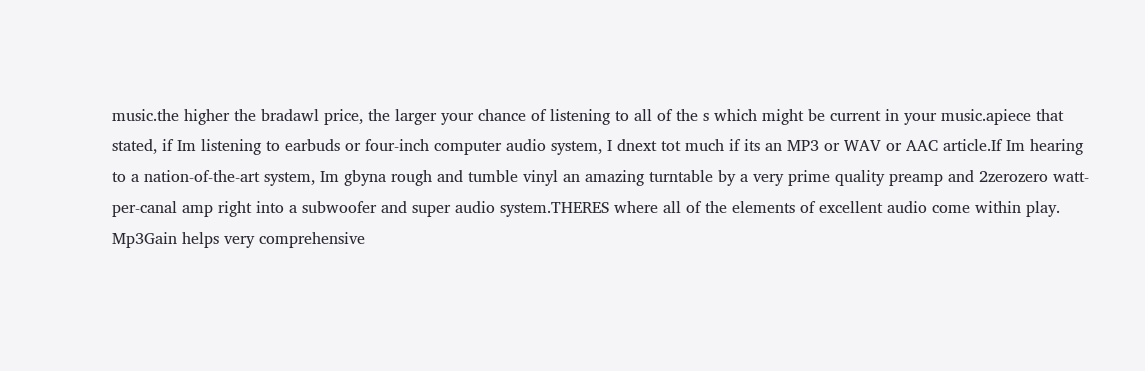music.the higher the bradawl price, the larger your chance of listening to all of the s which might be current in your music.apiece that stated, if Im listening to earbuds or four-inch computer audio system, I dnext tot much if its an MP3 or WAV or AAC article.If Im hearing to a nation-of-the-art system, Im gbyna rough and tumble vinyl an amazing turntable by a very prime quality preamp and 2zerozero watt-per-canal amp right into a subwoofer and super audio system.THERES where all of the elements of excellent audio come within play.
Mp3Gain helps very comprehensive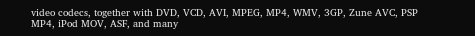video codecs, together with DVD, VCD, AVI, MPEG, MP4, WMV, 3GP, Zune AVC, PSP MP4, iPod MOV, ASF, and many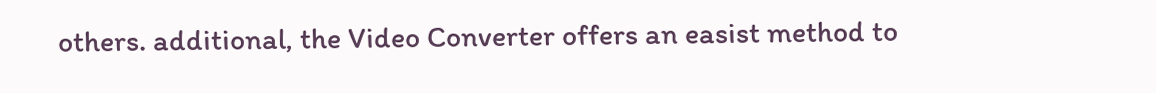others. additional, the Video Converter offers an easist method to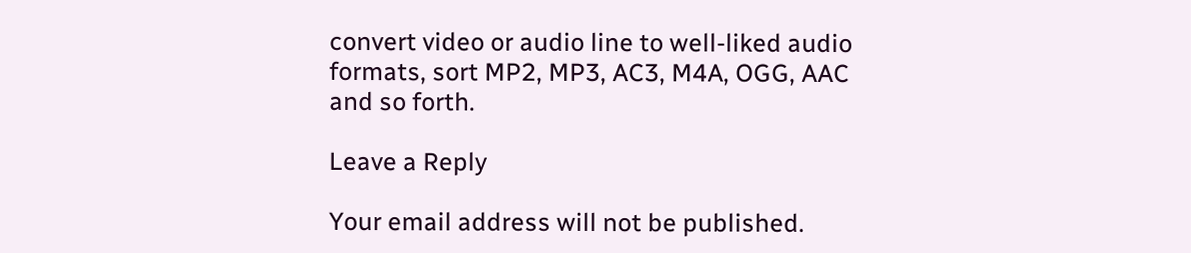convert video or audio line to well-liked audio formats, sort MP2, MP3, AC3, M4A, OGG, AAC and so forth.

Leave a Reply

Your email address will not be published.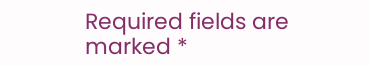Required fields are marked *